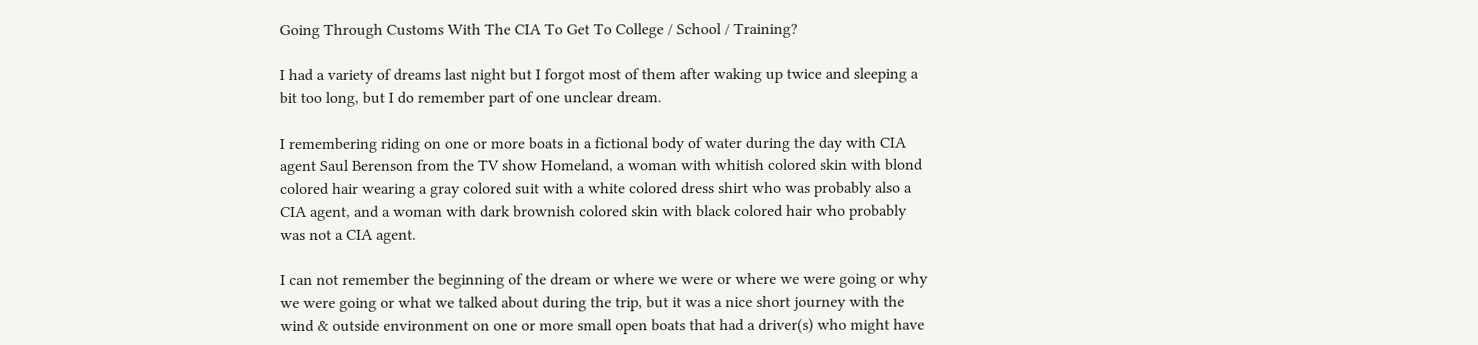Going Through Customs With The CIA To Get To College / School / Training?

I had a variety of dreams last night but I forgot most of them after waking up twice and sleeping a bit too long, but I do remember part of one unclear dream.

I remembering riding on one or more boats in a fictional body of water during the day with CIA agent Saul Berenson from the TV show Homeland, a woman with whitish colored skin with blond colored hair wearing a gray colored suit with a white colored dress shirt who was probably also a CIA agent, and a woman with dark brownish colored skin with black colored hair who probably was not a CIA agent.

I can not remember the beginning of the dream or where we were or where we were going or why we were going or what we talked about during the trip, but it was a nice short journey with the wind & outside environment on one or more small open boats that had a driver(s) who might have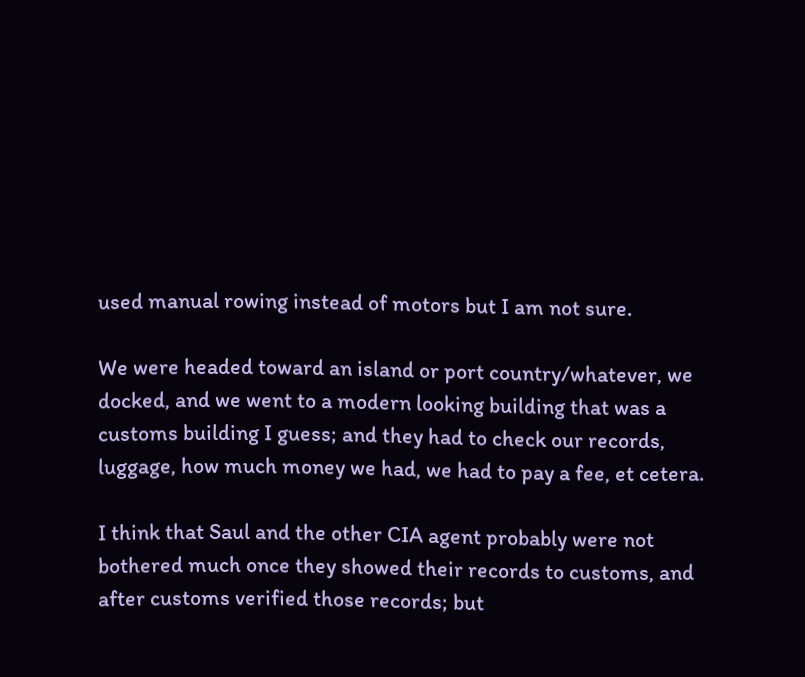used manual rowing instead of motors but I am not sure.

We were headed toward an island or port country/whatever, we docked, and we went to a modern looking building that was a customs building I guess; and they had to check our records, luggage, how much money we had, we had to pay a fee, et cetera.

I think that Saul and the other CIA agent probably were not bothered much once they showed their records to customs, and after customs verified those records; but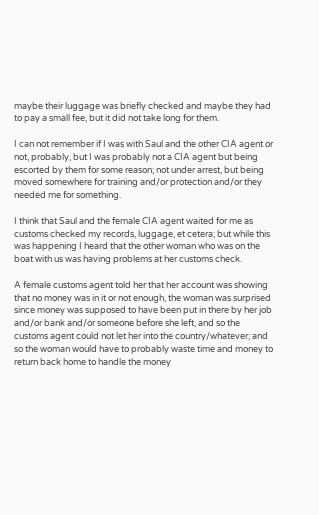maybe their luggage was briefly checked and maybe they had to pay a small fee, but it did not take long for them.

I can not remember if I was with Saul and the other CIA agent or not, probably, but I was probably not a CIA agent but being escorted by them for some reason; not under arrest, but being moved somewhere for training and/or protection and/or they needed me for something.

I think that Saul and the female CIA agent waited for me as customs checked my records, luggage, et cetera; but while this was happening I heard that the other woman who was on the boat with us was having problems at her customs check.

A female customs agent told her that her account was showing that no money was in it or not enough, the woman was surprised since money was supposed to have been put in there by her job and/or bank and/or someone before she left, and so the customs agent could not let her into the country/whatever; and so the woman would have to probably waste time and money to return back home to handle the money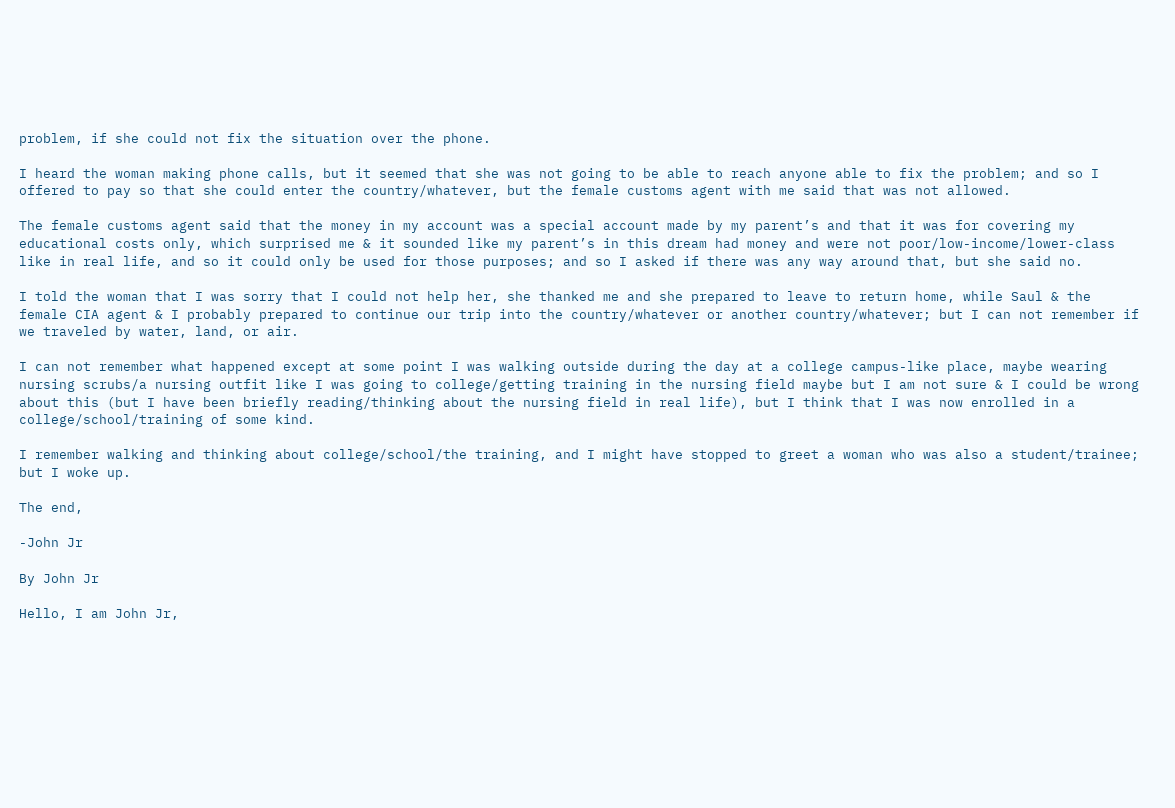problem, if she could not fix the situation over the phone.

I heard the woman making phone calls, but it seemed that she was not going to be able to reach anyone able to fix the problem; and so I offered to pay so that she could enter the country/whatever, but the female customs agent with me said that was not allowed.

The female customs agent said that the money in my account was a special account made by my parent’s and that it was for covering my educational costs only, which surprised me & it sounded like my parent’s in this dream had money and were not poor/low-income/lower-class like in real life, and so it could only be used for those purposes; and so I asked if there was any way around that, but she said no.

I told the woman that I was sorry that I could not help her, she thanked me and she prepared to leave to return home, while Saul & the female CIA agent & I probably prepared to continue our trip into the country/whatever or another country/whatever; but I can not remember if we traveled by water, land, or air.

I can not remember what happened except at some point I was walking outside during the day at a college campus-like place, maybe wearing nursing scrubs/a nursing outfit like I was going to college/getting training in the nursing field maybe but I am not sure & I could be wrong about this (but I have been briefly reading/thinking about the nursing field in real life), but I think that I was now enrolled in a college/school/training of some kind.

I remember walking and thinking about college/school/the training, and I might have stopped to greet a woman who was also a student/trainee; but I woke up.

The end,

-John Jr

By John Jr

Hello, I am John Jr,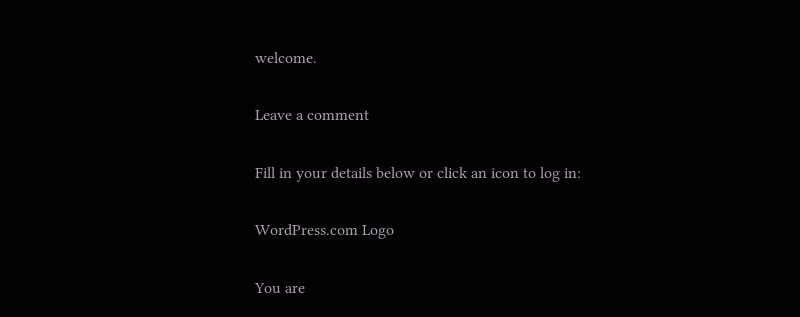welcome.

Leave a comment

Fill in your details below or click an icon to log in:

WordPress.com Logo

You are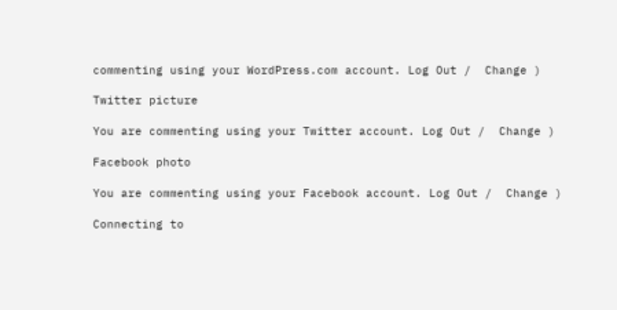commenting using your WordPress.com account. Log Out /  Change )

Twitter picture

You are commenting using your Twitter account. Log Out /  Change )

Facebook photo

You are commenting using your Facebook account. Log Out /  Change )

Connecting to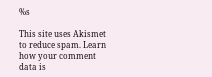%s

This site uses Akismet to reduce spam. Learn how your comment data is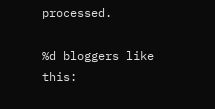processed.

%d bloggers like this: